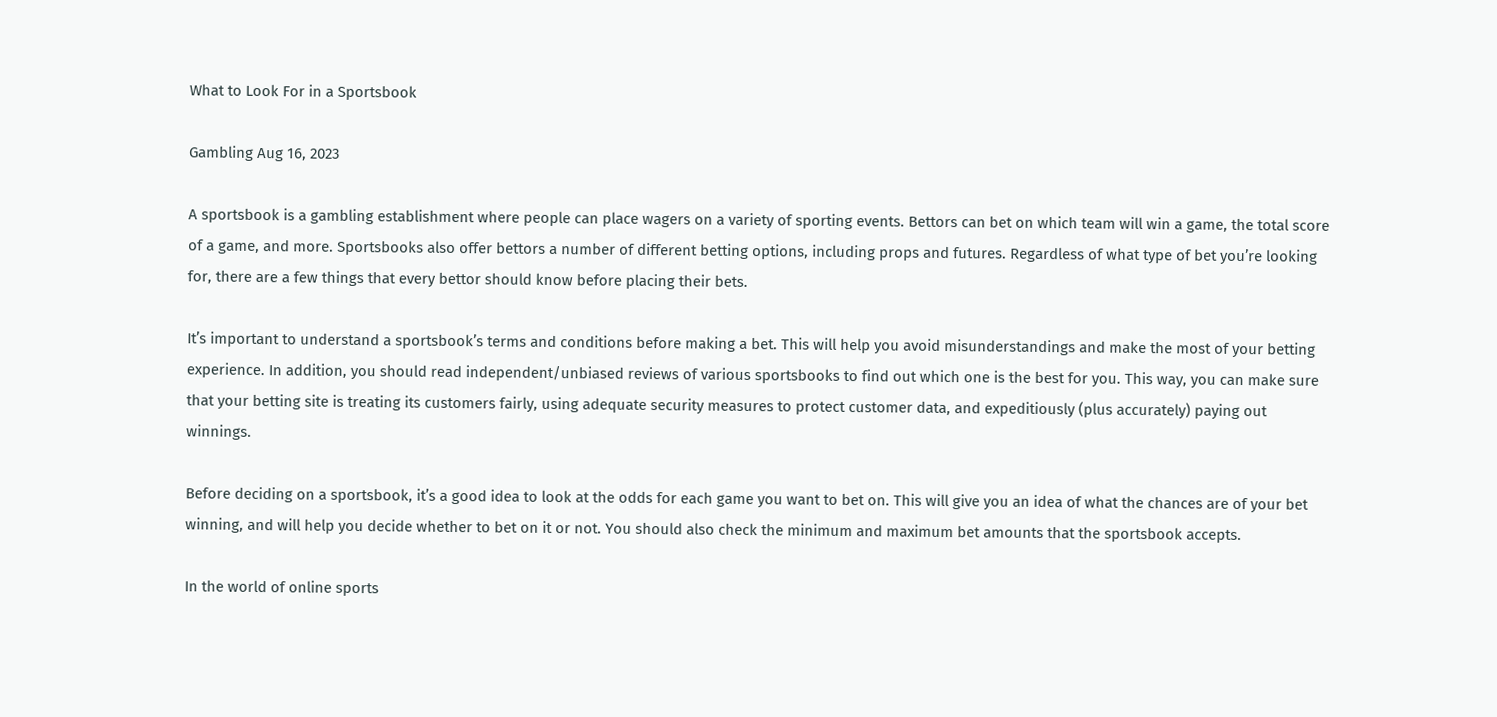What to Look For in a Sportsbook

Gambling Aug 16, 2023

A sportsbook is a gambling establishment where people can place wagers on a variety of sporting events. Bettors can bet on which team will win a game, the total score of a game, and more. Sportsbooks also offer bettors a number of different betting options, including props and futures. Regardless of what type of bet you’re looking for, there are a few things that every bettor should know before placing their bets.

It’s important to understand a sportsbook’s terms and conditions before making a bet. This will help you avoid misunderstandings and make the most of your betting experience. In addition, you should read independent/unbiased reviews of various sportsbooks to find out which one is the best for you. This way, you can make sure that your betting site is treating its customers fairly, using adequate security measures to protect customer data, and expeditiously (plus accurately) paying out winnings.

Before deciding on a sportsbook, it’s a good idea to look at the odds for each game you want to bet on. This will give you an idea of what the chances are of your bet winning, and will help you decide whether to bet on it or not. You should also check the minimum and maximum bet amounts that the sportsbook accepts.

In the world of online sports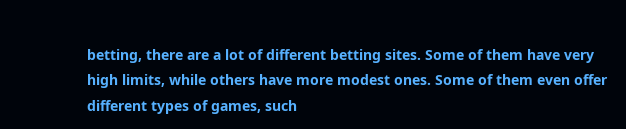betting, there are a lot of different betting sites. Some of them have very high limits, while others have more modest ones. Some of them even offer different types of games, such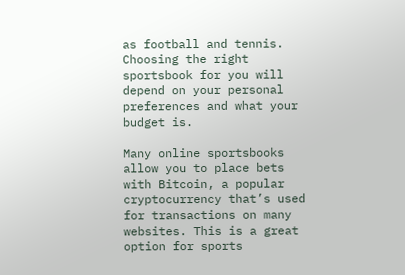as football and tennis. Choosing the right sportsbook for you will depend on your personal preferences and what your budget is.

Many online sportsbooks allow you to place bets with Bitcoin, a popular cryptocurrency that’s used for transactions on many websites. This is a great option for sports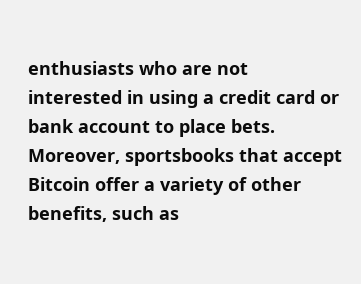enthusiasts who are not interested in using a credit card or bank account to place bets. Moreover, sportsbooks that accept Bitcoin offer a variety of other benefits, such as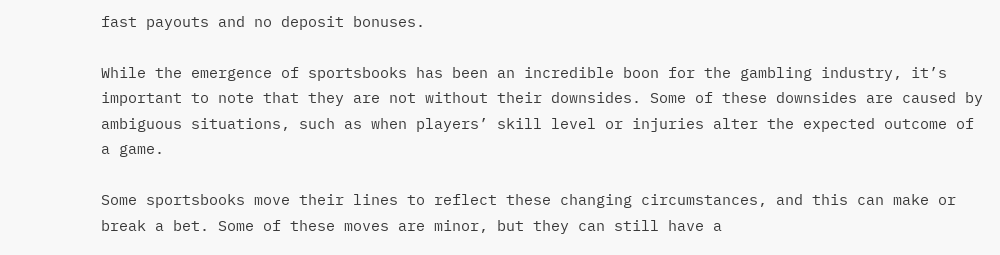fast payouts and no deposit bonuses.

While the emergence of sportsbooks has been an incredible boon for the gambling industry, it’s important to note that they are not without their downsides. Some of these downsides are caused by ambiguous situations, such as when players’ skill level or injuries alter the expected outcome of a game.

Some sportsbooks move their lines to reflect these changing circumstances, and this can make or break a bet. Some of these moves are minor, but they can still have a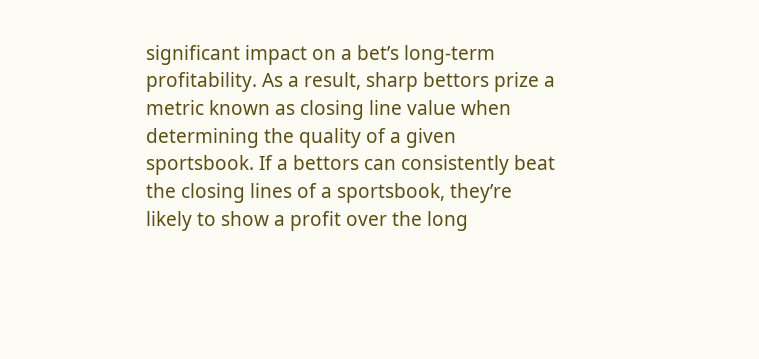significant impact on a bet’s long-term profitability. As a result, sharp bettors prize a metric known as closing line value when determining the quality of a given sportsbook. If a bettors can consistently beat the closing lines of a sportsbook, they’re likely to show a profit over the long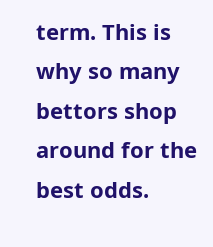term. This is why so many bettors shop around for the best odds.